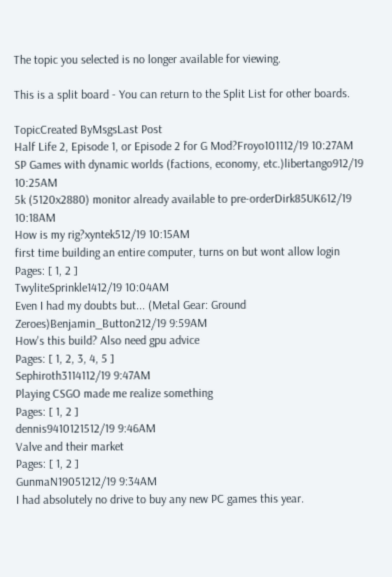The topic you selected is no longer available for viewing.

This is a split board - You can return to the Split List for other boards.

TopicCreated ByMsgsLast Post
Half Life 2, Episode 1, or Episode 2 for G Mod?Froyo101112/19 10:27AM
SP Games with dynamic worlds (factions, economy, etc.)libertango912/19 10:25AM
5k (5120x2880) monitor already available to pre-orderDirk85UK612/19 10:18AM
How is my rig?xyntek512/19 10:15AM
first time building an entire computer, turns on but wont allow login
Pages: [ 1, 2 ]
TwyliteSprinkle1412/19 10:04AM
Even I had my doubts but... (Metal Gear: Ground Zeroes)Benjamin_Button212/19 9:59AM
How's this build? Also need gpu advice
Pages: [ 1, 2, 3, 4, 5 ]
Sephiroth3114112/19 9:47AM
Playing CSGO made me realize something
Pages: [ 1, 2 ]
dennis9410121512/19 9:46AM
Valve and their market
Pages: [ 1, 2 ]
GunmaN19051212/19 9:34AM
I had absolutely no drive to buy any new PC games this year.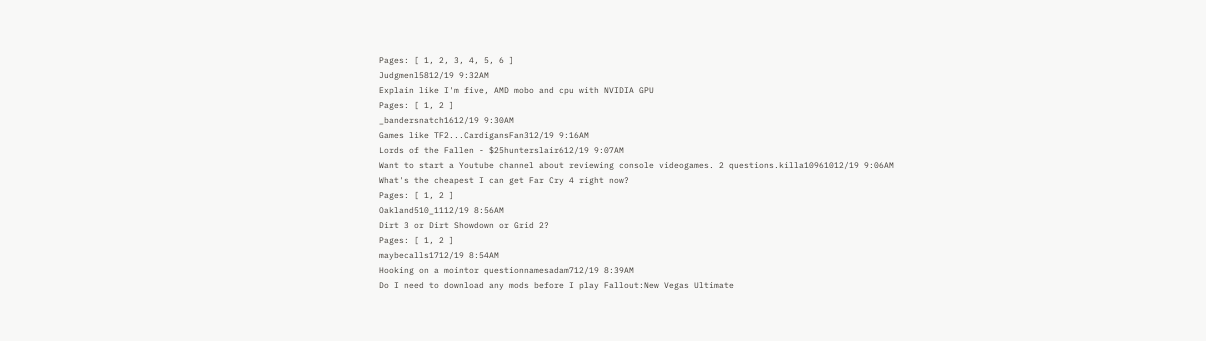Pages: [ 1, 2, 3, 4, 5, 6 ]
Judgmenl5812/19 9:32AM
Explain like I'm five, AMD mobo and cpu with NVIDIA GPU
Pages: [ 1, 2 ]
_bandersnatch1612/19 9:30AM
Games like TF2...CardigansFan312/19 9:16AM
Lords of the Fallen - $25hunterslair612/19 9:07AM
Want to start a Youtube channel about reviewing console videogames. 2 questions.killa10961012/19 9:06AM
What's the cheapest I can get Far Cry 4 right now?
Pages: [ 1, 2 ]
Oakland510_1112/19 8:56AM
Dirt 3 or Dirt Showdown or Grid 2?
Pages: [ 1, 2 ]
maybecalls1712/19 8:54AM
Hooking on a mointor questionnamesadam712/19 8:39AM
Do I need to download any mods before I play Fallout:New Vegas Ultimate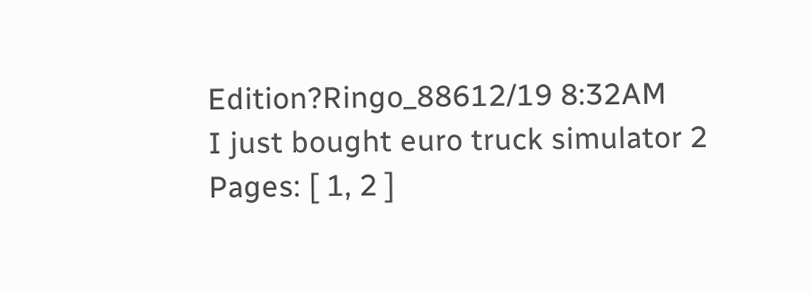Edition?Ringo_88612/19 8:32AM
I just bought euro truck simulator 2
Pages: [ 1, 2 ]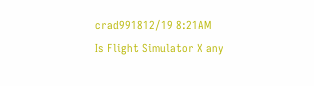crad991812/19 8:21AM
Is Flight Simulator X any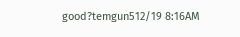good?temgun512/19 8:16AM